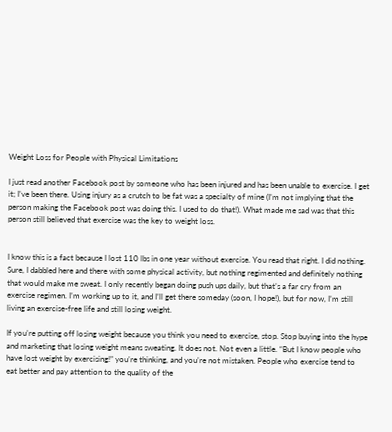Weight Loss for People with Physical Limitations

I just read another Facebook post by someone who has been injured and has been unable to exercise. I get it; I’ve been there. Using injury as a crutch to be fat was a specialty of mine (I’m not implying that the person making the Facebook post was doing this. I used to do that!). What made me sad was that this person still believed that exercise was the key to weight loss.


I know this is a fact because I lost 110 lbs in one year without exercise. You read that right. I did nothing. Sure, I dabbled here and there with some physical activity, but nothing regimented and definitely nothing that would make me sweat. I only recently began doing push ups daily, but that’s a far cry from an exercise regimen. I’m working up to it, and I’ll get there someday (soon, I hope!), but for now, I’m still living an exercise-free life and still losing weight.

If you’re putting off losing weight because you think you need to exercise, stop. Stop buying into the hype and marketing that losing weight means sweating. It does not. Not even a little. “But I know people who have lost weight by exercising!” you’re thinking, and you’re not mistaken. People who exercise tend to eat better and pay attention to the quality of the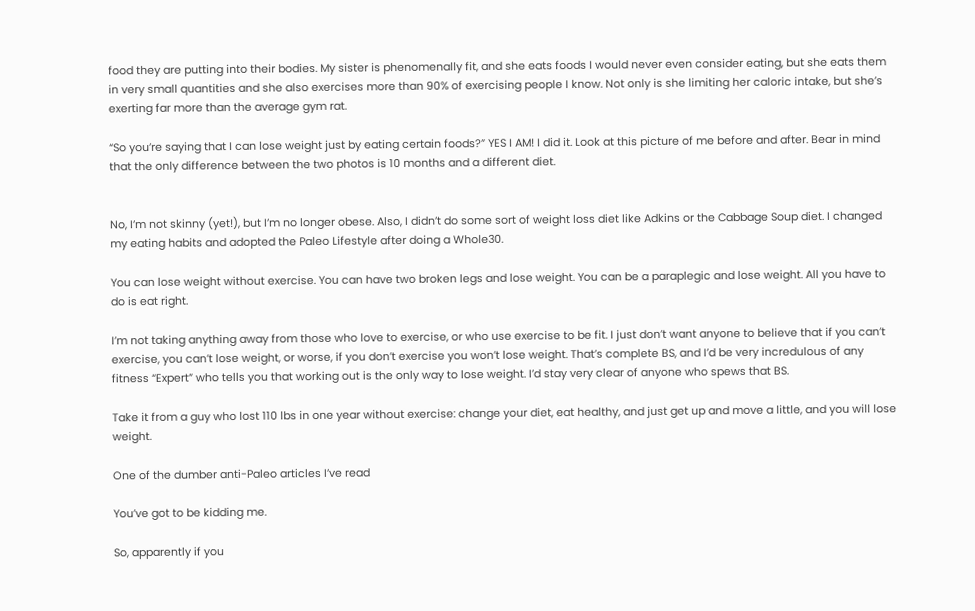food they are putting into their bodies. My sister is phenomenally fit, and she eats foods I would never even consider eating, but she eats them in very small quantities and she also exercises more than 90% of exercising people I know. Not only is she limiting her caloric intake, but she’s exerting far more than the average gym rat.

“So you’re saying that I can lose weight just by eating certain foods?” YES I AM! I did it. Look at this picture of me before and after. Bear in mind that the only difference between the two photos is 10 months and a different diet.


No, I’m not skinny (yet!), but I’m no longer obese. Also, I didn’t do some sort of weight loss diet like Adkins or the Cabbage Soup diet. I changed my eating habits and adopted the Paleo Lifestyle after doing a Whole30.

You can lose weight without exercise. You can have two broken legs and lose weight. You can be a paraplegic and lose weight. All you have to do is eat right.

I’m not taking anything away from those who love to exercise, or who use exercise to be fit. I just don’t want anyone to believe that if you can’t exercise, you can’t lose weight, or worse, if you don’t exercise you won’t lose weight. That’s complete BS, and I’d be very incredulous of any fitness “Expert” who tells you that working out is the only way to lose weight. I’d stay very clear of anyone who spews that BS.

Take it from a guy who lost 110 lbs in one year without exercise: change your diet, eat healthy, and just get up and move a little, and you will lose weight.

One of the dumber anti-Paleo articles I’ve read

You’ve got to be kidding me.

So, apparently if you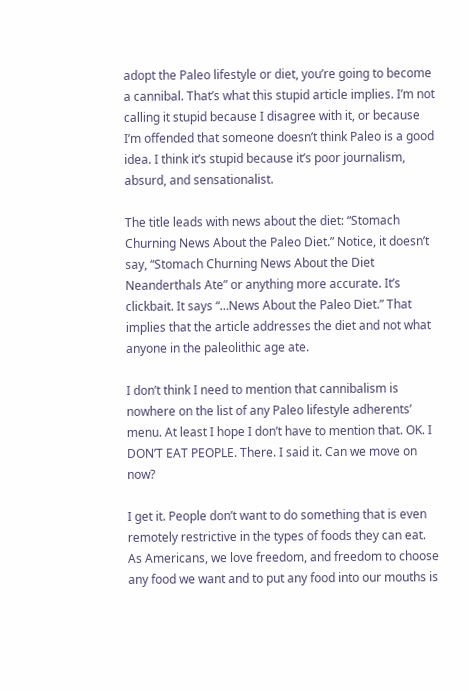adopt the Paleo lifestyle or diet, you’re going to become a cannibal. That’s what this stupid article implies. I’m not calling it stupid because I disagree with it, or because I’m offended that someone doesn’t think Paleo is a good idea. I think it’s stupid because it’s poor journalism, absurd, and sensationalist.

The title leads with news about the diet: “Stomach Churning News About the Paleo Diet.” Notice, it doesn’t say, “Stomach Churning News About the Diet Neanderthals Ate” or anything more accurate. It’s clickbait. It says “…News About the Paleo Diet.” That implies that the article addresses the diet and not what anyone in the paleolithic age ate.

I don’t think I need to mention that cannibalism is nowhere on the list of any Paleo lifestyle adherents’ menu. At least I hope I don’t have to mention that. OK. I DON’T EAT PEOPLE. There. I said it. Can we move on now?

I get it. People don’t want to do something that is even remotely restrictive in the types of foods they can eat. As Americans, we love freedom, and freedom to choose any food we want and to put any food into our mouths is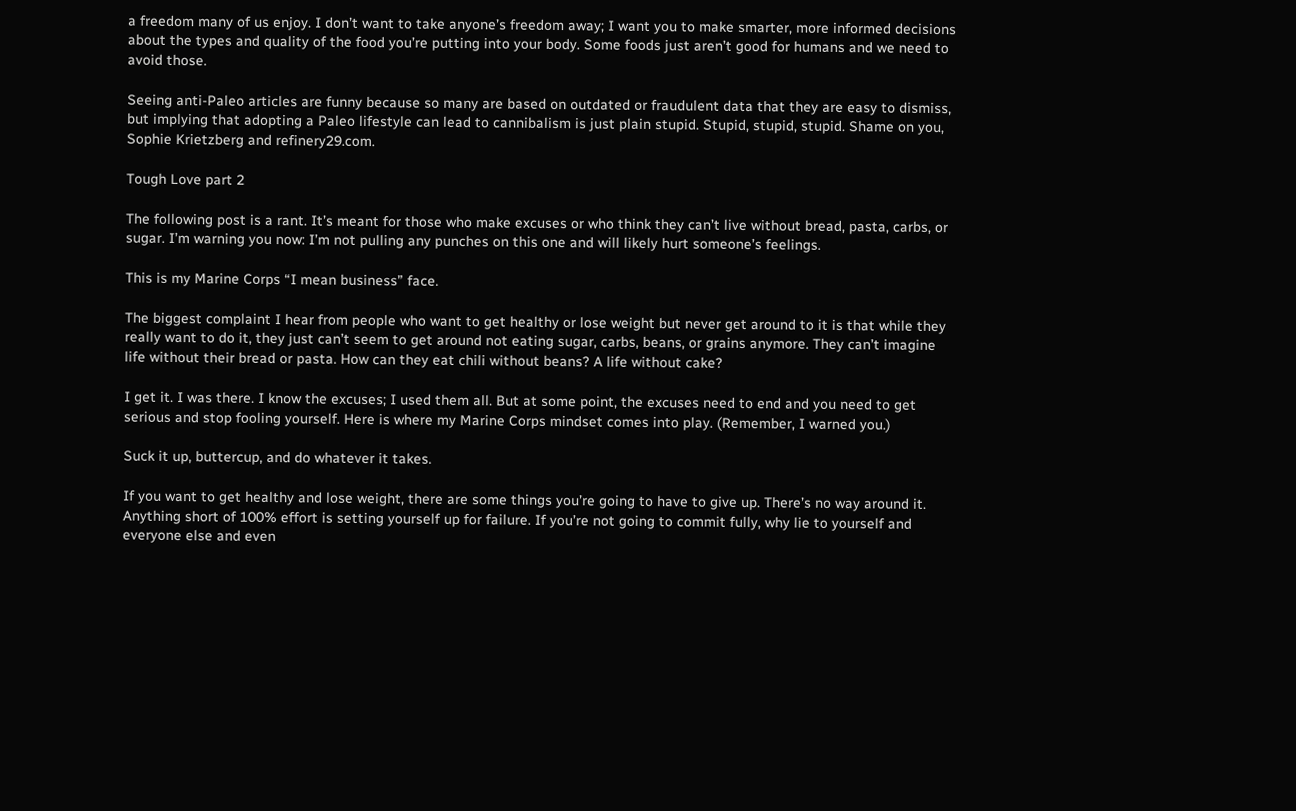a freedom many of us enjoy. I don’t want to take anyone’s freedom away; I want you to make smarter, more informed decisions about the types and quality of the food you’re putting into your body. Some foods just aren’t good for humans and we need to avoid those.

Seeing anti-Paleo articles are funny because so many are based on outdated or fraudulent data that they are easy to dismiss, but implying that adopting a Paleo lifestyle can lead to cannibalism is just plain stupid. Stupid, stupid, stupid. Shame on you, Sophie Krietzberg and refinery29.com.

Tough Love part 2

The following post is a rant. It’s meant for those who make excuses or who think they can’t live without bread, pasta, carbs, or sugar. I’m warning you now: I’m not pulling any punches on this one and will likely hurt someone’s feelings.

This is my Marine Corps “I mean business” face.

The biggest complaint I hear from people who want to get healthy or lose weight but never get around to it is that while they really want to do it, they just can’t seem to get around not eating sugar, carbs, beans, or grains anymore. They can’t imagine life without their bread or pasta. How can they eat chili without beans? A life without cake?

I get it. I was there. I know the excuses; I used them all. But at some point, the excuses need to end and you need to get serious and stop fooling yourself. Here is where my Marine Corps mindset comes into play. (Remember, I warned you.)

Suck it up, buttercup, and do whatever it takes.

If you want to get healthy and lose weight, there are some things you’re going to have to give up. There’s no way around it. Anything short of 100% effort is setting yourself up for failure. If you’re not going to commit fully, why lie to yourself and everyone else and even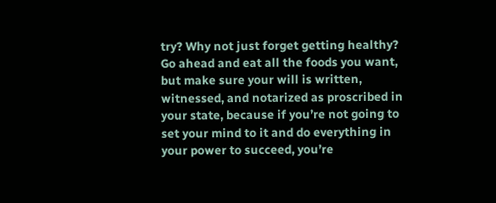try? Why not just forget getting healthy? Go ahead and eat all the foods you want, but make sure your will is written, witnessed, and notarized as proscribed in your state, because if you’re not going to set your mind to it and do everything in your power to succeed, you’re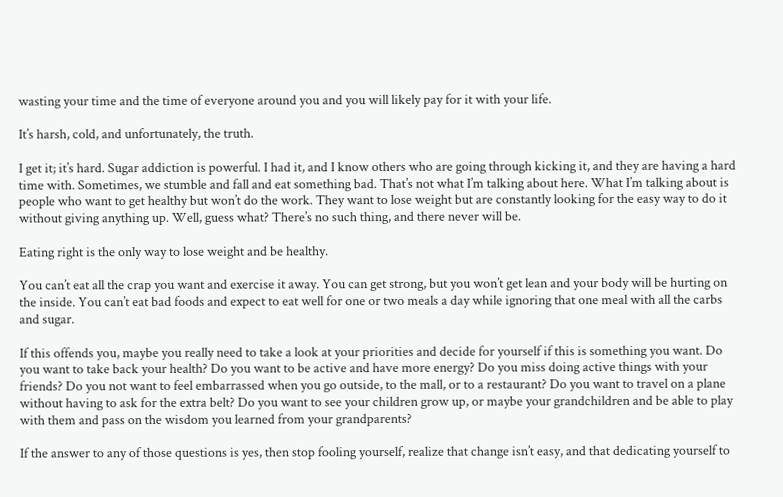wasting your time and the time of everyone around you and you will likely pay for it with your life.

It’s harsh, cold, and unfortunately, the truth.

I get it; it’s hard. Sugar addiction is powerful. I had it, and I know others who are going through kicking it, and they are having a hard time with. Sometimes, we stumble and fall and eat something bad. That’s not what I’m talking about here. What I’m talking about is people who want to get healthy but won’t do the work. They want to lose weight but are constantly looking for the easy way to do it without giving anything up. Well, guess what? There’s no such thing, and there never will be.

Eating right is the only way to lose weight and be healthy.

You can’t eat all the crap you want and exercise it away. You can get strong, but you won’t get lean and your body will be hurting on the inside. You can’t eat bad foods and expect to eat well for one or two meals a day while ignoring that one meal with all the carbs and sugar.

If this offends you, maybe you really need to take a look at your priorities and decide for yourself if this is something you want. Do you want to take back your health? Do you want to be active and have more energy? Do you miss doing active things with your friends? Do you not want to feel embarrassed when you go outside, to the mall, or to a restaurant? Do you want to travel on a plane without having to ask for the extra belt? Do you want to see your children grow up, or maybe your grandchildren and be able to play with them and pass on the wisdom you learned from your grandparents?

If the answer to any of those questions is yes, then stop fooling yourself, realize that change isn’t easy, and that dedicating yourself to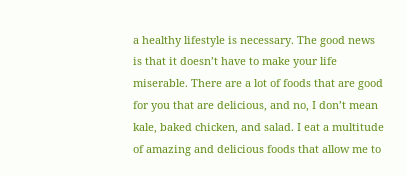a healthy lifestyle is necessary. The good news is that it doesn’t have to make your life miserable. There are a lot of foods that are good for you that are delicious, and no, I don’t mean kale, baked chicken, and salad. I eat a multitude of amazing and delicious foods that allow me to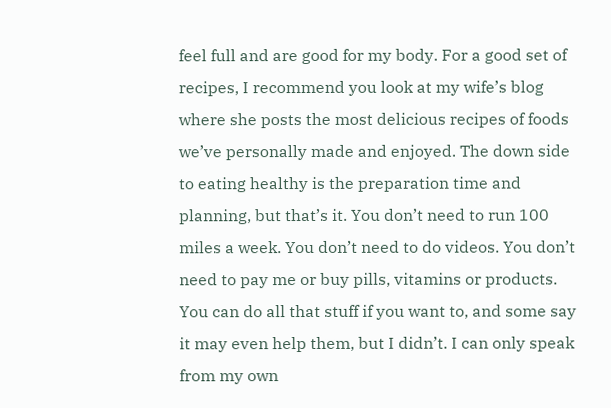feel full and are good for my body. For a good set of recipes, I recommend you look at my wife’s blog where she posts the most delicious recipes of foods we’ve personally made and enjoyed. The down side to eating healthy is the preparation time and planning, but that’s it. You don’t need to run 100 miles a week. You don’t need to do videos. You don’t need to pay me or buy pills, vitamins or products. You can do all that stuff if you want to, and some say it may even help them, but I didn’t. I can only speak from my own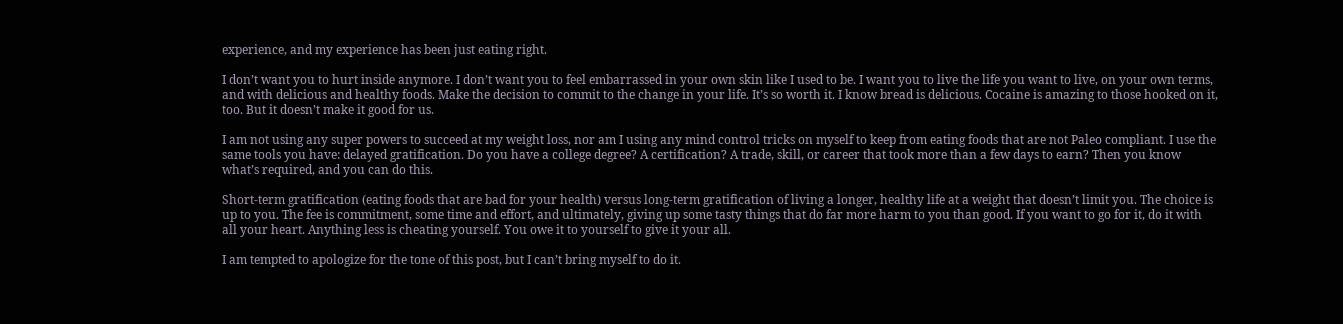experience, and my experience has been just eating right.

I don’t want you to hurt inside anymore. I don’t want you to feel embarrassed in your own skin like I used to be. I want you to live the life you want to live, on your own terms, and with delicious and healthy foods. Make the decision to commit to the change in your life. It’s so worth it. I know bread is delicious. Cocaine is amazing to those hooked on it, too. But it doesn’t make it good for us.

I am not using any super powers to succeed at my weight loss, nor am I using any mind control tricks on myself to keep from eating foods that are not Paleo compliant. I use the same tools you have: delayed gratification. Do you have a college degree? A certification? A trade, skill, or career that took more than a few days to earn? Then you know what’s required, and you can do this.

Short-term gratification (eating foods that are bad for your health) versus long-term gratification of living a longer, healthy life at a weight that doesn’t limit you. The choice is up to you. The fee is commitment, some time and effort, and ultimately, giving up some tasty things that do far more harm to you than good. If you want to go for it, do it with all your heart. Anything less is cheating yourself. You owe it to yourself to give it your all.

I am tempted to apologize for the tone of this post, but I can’t bring myself to do it.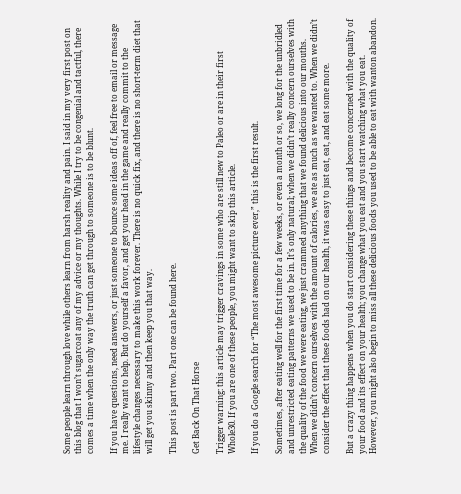Some people learn through love while others learn from harsh reality and pain. I said in my very first post on this blog that I won’t sugarcoat any of my advice or my thoughts. While I try to be congenial and tactful, there comes a time when the only way the truth can get through to someone is to be blunt.

If you have questions, need answers, or just someone to bounce some ideas off of, feel free to email or message me. I really want to help. But do yourself a favor, and get your head in the game and really commit to the lifestyle changes necessary to make this work forever. There is no quick fix, and there is no short-term diet that will get you skinny and then keep you that way.

This post is part two. Part one can be found here.

Get Back On That Horse

Trigger warning: this article may trigger cravings in some who are still new to Paleo or are in their first Whole30. If you are one of these people, you might want to skip this article.

If you do a Google search for “The most awesome picture ever,” this is the first result.

Sometimes, after eating well for the first time for a few weeks, or even a month or so, we long for the unbridled and unrestricted eating patterns we used to be in. It’s only natural; when we didn’t really concern ourselves with the quality of the food we were eating, we just crammed anything that we found delicious into our mouths. When we didn’t concern ourselves with the amount of calories, we ate as much as we wanted to. When we didn’t consider the effect that these foods had on our health, it was easy to just eat, eat, and eat some more.

But a crazy thing happens when you do start considering these things and become concerned with the quality of your food and its effect on your health; you change what you eat and you start watching what you eat. However, you might also begin to miss all these delicious foods you used to be able to eat with wanton abandon.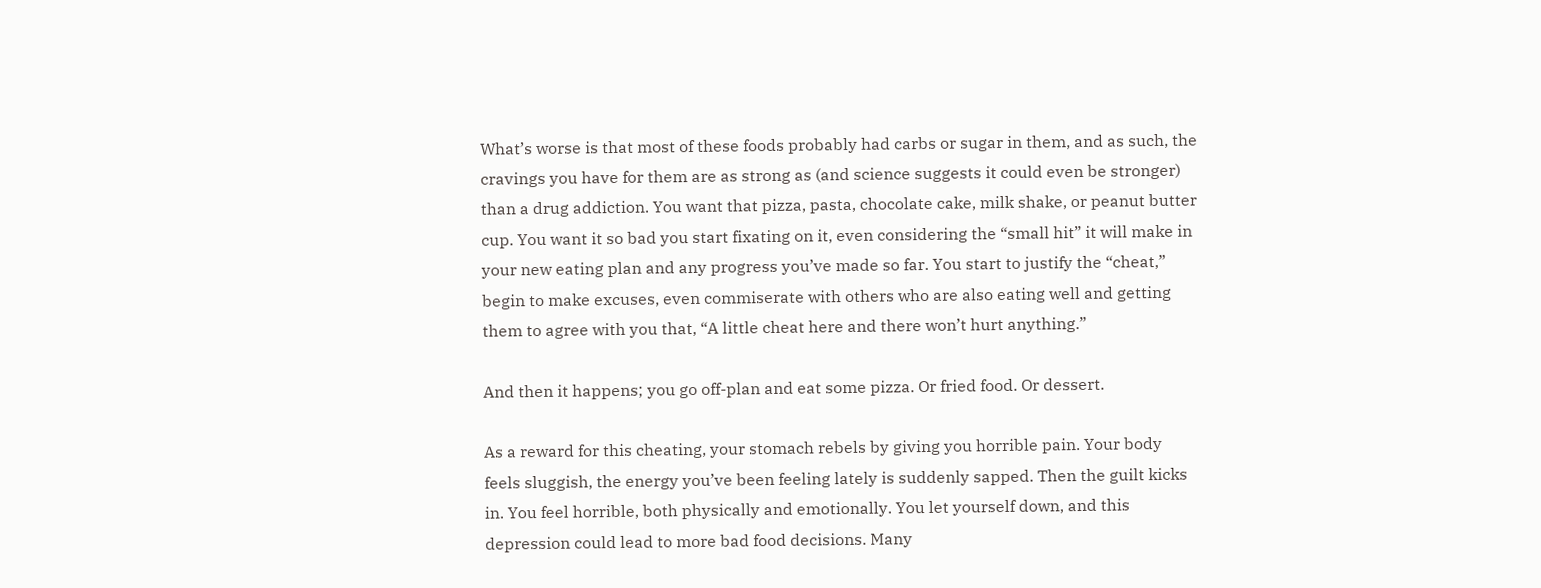What’s worse is that most of these foods probably had carbs or sugar in them, and as such, the cravings you have for them are as strong as (and science suggests it could even be stronger) than a drug addiction. You want that pizza, pasta, chocolate cake, milk shake, or peanut butter cup. You want it so bad you start fixating on it, even considering the “small hit” it will make in your new eating plan and any progress you’ve made so far. You start to justify the “cheat,” begin to make excuses, even commiserate with others who are also eating well and getting them to agree with you that, “A little cheat here and there won’t hurt anything.”

And then it happens; you go off-plan and eat some pizza. Or fried food. Or dessert.

As a reward for this cheating, your stomach rebels by giving you horrible pain. Your body feels sluggish, the energy you’ve been feeling lately is suddenly sapped. Then the guilt kicks in. You feel horrible, both physically and emotionally. You let yourself down, and this depression could lead to more bad food decisions. Many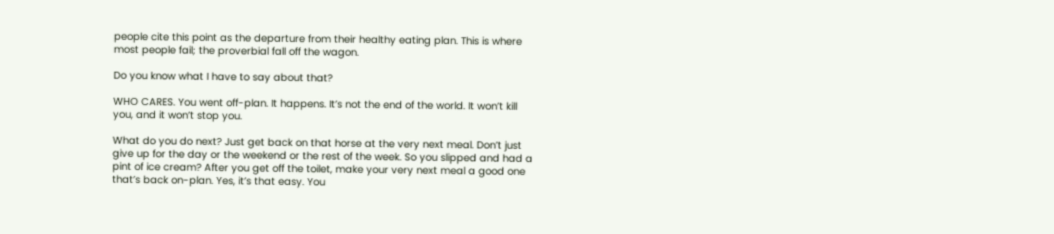people cite this point as the departure from their healthy eating plan. This is where most people fail; the proverbial fall off the wagon.

Do you know what I have to say about that?

WHO CARES. You went off-plan. It happens. It’s not the end of the world. It won’t kill you, and it won’t stop you.

What do you do next? Just get back on that horse at the very next meal. Don’t just give up for the day or the weekend or the rest of the week. So you slipped and had a pint of ice cream? After you get off the toilet, make your very next meal a good one that’s back on-plan. Yes, it’s that easy. You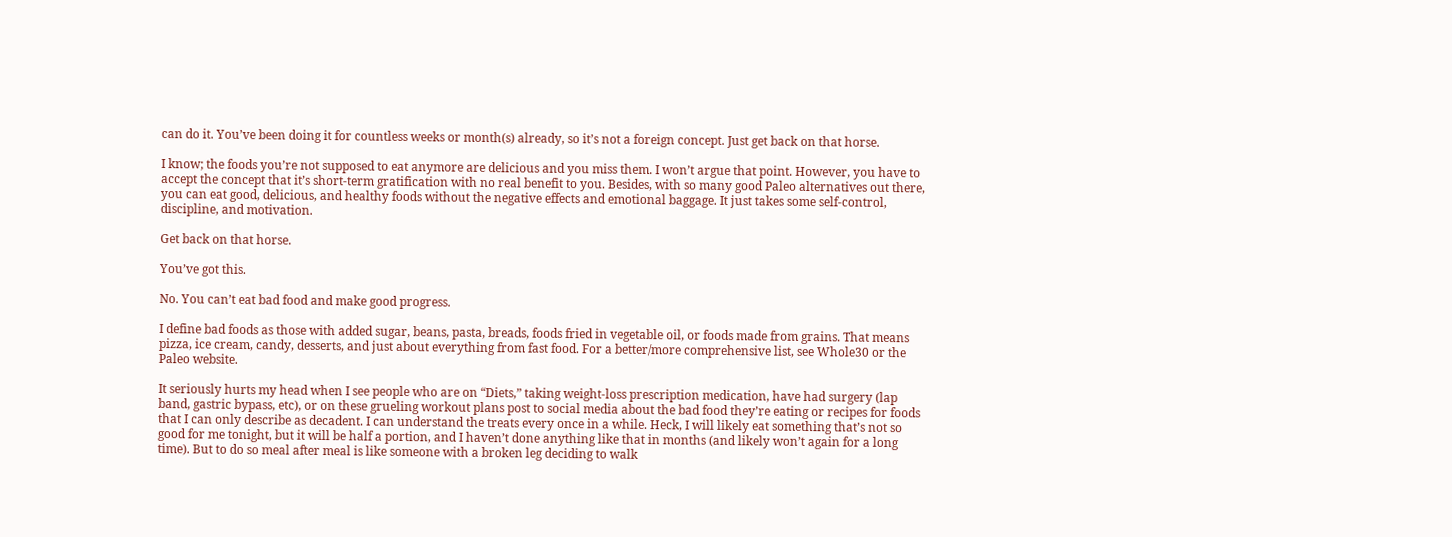can do it. You’ve been doing it for countless weeks or month(s) already, so it’s not a foreign concept. Just get back on that horse.

I know; the foods you’re not supposed to eat anymore are delicious and you miss them. I won’t argue that point. However, you have to accept the concept that it’s short-term gratification with no real benefit to you. Besides, with so many good Paleo alternatives out there, you can eat good, delicious, and healthy foods without the negative effects and emotional baggage. It just takes some self-control, discipline, and motivation.

Get back on that horse.

You’ve got this.

No. You can’t eat bad food and make good progress.

I define bad foods as those with added sugar, beans, pasta, breads, foods fried in vegetable oil, or foods made from grains. That means pizza, ice cream, candy, desserts, and just about everything from fast food. For a better/more comprehensive list, see Whole30 or the Paleo website.

It seriously hurts my head when I see people who are on “Diets,” taking weight-loss prescription medication, have had surgery (lap band, gastric bypass, etc), or on these grueling workout plans post to social media about the bad food they’re eating or recipes for foods that I can only describe as decadent. I can understand the treats every once in a while. Heck, I will likely eat something that’s not so good for me tonight, but it will be half a portion, and I haven’t done anything like that in months (and likely won’t again for a long time). But to do so meal after meal is like someone with a broken leg deciding to walk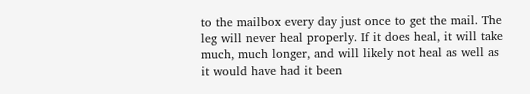to the mailbox every day just once to get the mail. The leg will never heal properly. If it does heal, it will take much, much longer, and will likely not heal as well as it would have had it been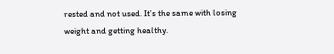rested and not used. It’s the same with losing weight and getting healthy.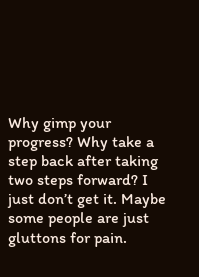Why gimp your progress? Why take a step back after taking two steps forward? I just don’t get it. Maybe some people are just gluttons for pain.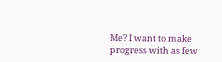Me? I want to make progress with as few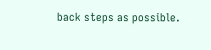back steps as possible.